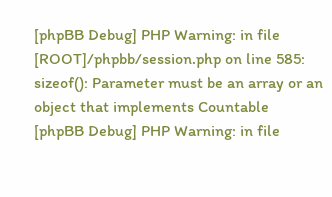[phpBB Debug] PHP Warning: in file [ROOT]/phpbb/session.php on line 585: sizeof(): Parameter must be an array or an object that implements Countable
[phpBB Debug] PHP Warning: in file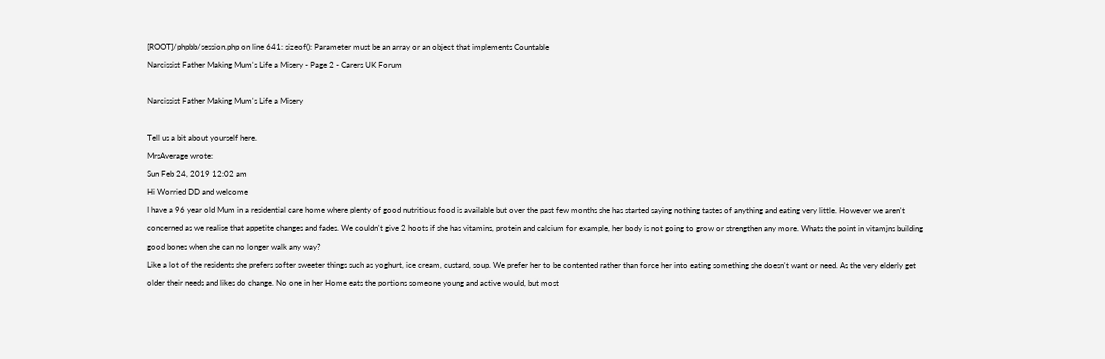[ROOT]/phpbb/session.php on line 641: sizeof(): Parameter must be an array or an object that implements Countable
Narcissist Father Making Mum's Life a Misery - Page 2 - Carers UK Forum

Narcissist Father Making Mum's Life a Misery

Tell us a bit about yourself here.
MrsAverage wrote:
Sun Feb 24, 2019 12:02 am
Hi Worried DD and welcome
I have a 96 year old Mum in a residential care home where plenty of good nutritious food is available but over the past few months she has started saying nothing tastes of anything and eating very little. However we aren't concerned as we realise that appetite changes and fades. We couldn't give 2 hoots if she has vitamins, protein and calcium for example, her body is not going to grow or strengthen any more. Whats the point in vitamjns building good bones when she can no longer walk any way?
Like a lot of the residents she prefers softer sweeter things such as yoghurt, ice cream, custard, soup. We prefer her to be contented rather than force her into eating something she doesn't want or need. As the very elderly get older their needs and likes do change. No one in her Home eats the portions someone young and active would, but most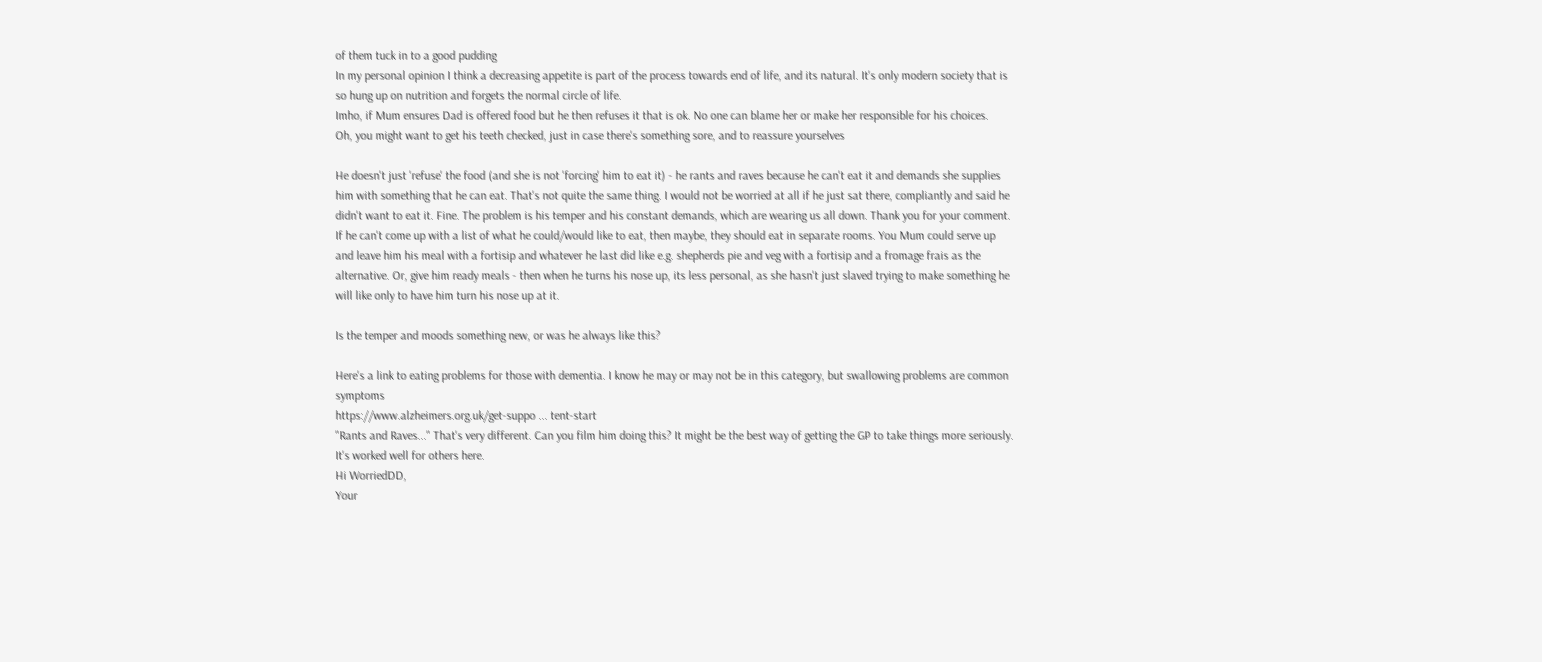of them tuck in to a good pudding
In my personal opinion I think a decreasing appetite is part of the process towards end of life, and its natural. It's only modern society that is so hung up on nutrition and forgets the normal circle of life.
Imho, if Mum ensures Dad is offered food but he then refuses it that is ok. No one can blame her or make her responsible for his choices.
Oh, you might want to get his teeth checked, just in case there's something sore, and to reassure yourselves

He doesn't just 'refuse' the food (and she is not 'forcing' him to eat it) - he rants and raves because he can't eat it and demands she supplies him with something that he can eat. That's not quite the same thing. I would not be worried at all if he just sat there, compliantly and said he didn't want to eat it. Fine. The problem is his temper and his constant demands, which are wearing us all down. Thank you for your comment.
If he can't come up with a list of what he could/would like to eat, then maybe, they should eat in separate rooms. You Mum could serve up and leave him his meal with a fortisip and whatever he last did like e.g. shepherds pie and veg with a fortisip and a fromage frais as the alternative. Or, give him ready meals - then when he turns his nose up, its less personal, as she hasn't just slaved trying to make something he will like only to have him turn his nose up at it.

Is the temper and moods something new, or was he always like this?

Here's a link to eating problems for those with dementia. I know he may or may not be in this category, but swallowing problems are common symptoms
https://www.alzheimers.org.uk/get-suppo ... tent-start
"Rants and Raves..." That's very different. Can you film him doing this? It might be the best way of getting the GP to take things more seriously. It's worked well for others here.
Hi WorriedDD,
Your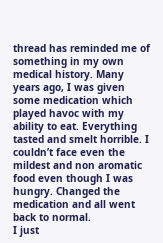thread has reminded me of something in my own medical history. Many years ago, I was given some medication which played havoc with my ability to eat. Everything tasted and smelt horrible. I couldn’t face even the mildest and non aromatic food even though I was hungry. Changed the medication and all went back to normal.
I just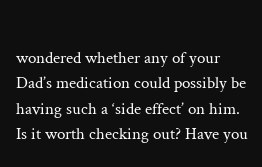wondered whether any of your Dad’s medication could possibly be having such a ‘side effect’ on him. Is it worth checking out? Have you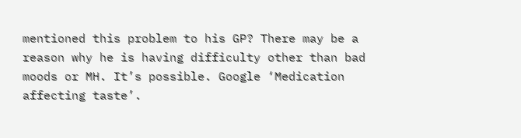mentioned this problem to his GP? There may be a reason why he is having difficulty other than bad moods or MH. It’s possible. Google ‘Medication affecting taste’.